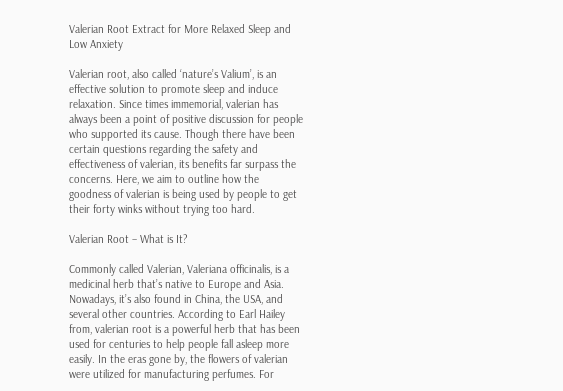Valerian Root Extract for More Relaxed Sleep and Low Anxiety

Valerian root, also called ‘nature’s Valium’, is an effective solution to promote sleep and induce relaxation. Since times immemorial, valerian has always been a point of positive discussion for people who supported its cause. Though there have been certain questions regarding the safety and effectiveness of valerian, its benefits far surpass the concerns. Here, we aim to outline how the goodness of valerian is being used by people to get their forty winks without trying too hard.

Valerian Root – What is It?

Commonly called Valerian, Valeriana officinalis, is a medicinal herb that’s native to Europe and Asia. Nowadays, it’s also found in China, the USA, and several other countries. According to Earl Hailey from, valerian root is a powerful herb that has been used for centuries to help people fall asleep more easily. In the eras gone by, the flowers of valerian were utilized for manufacturing perfumes. For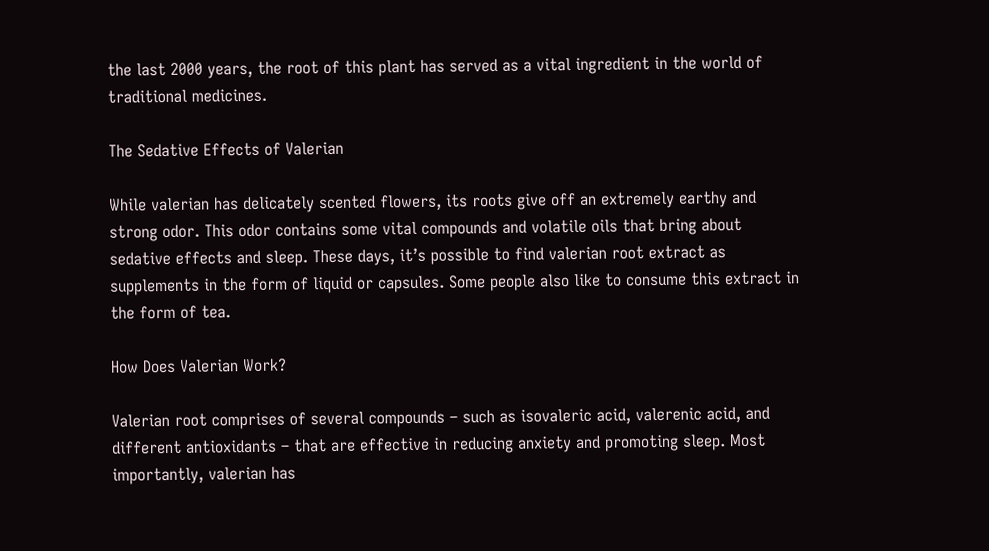the last 2000 years, the root of this plant has served as a vital ingredient in the world of traditional medicines.

The Sedative Effects of Valerian

While valerian has delicately scented flowers, its roots give off an extremely earthy and strong odor. This odor contains some vital compounds and volatile oils that bring about sedative effects and sleep. These days, it’s possible to find valerian root extract as supplements in the form of liquid or capsules. Some people also like to consume this extract in the form of tea.

How Does Valerian Work?

Valerian root comprises of several compounds – such as isovaleric acid, valerenic acid, and different antioxidants – that are effective in reducing anxiety and promoting sleep. Most importantly, valerian has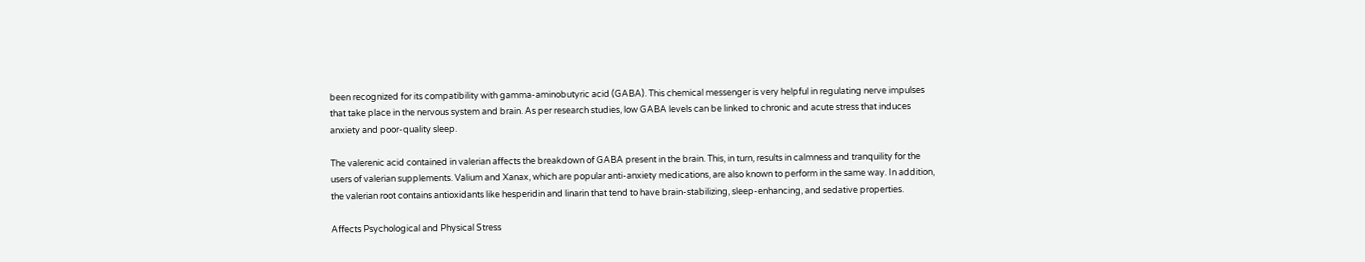been recognized for its compatibility with gamma-aminobutyric acid (GABA). This chemical messenger is very helpful in regulating nerve impulses that take place in the nervous system and brain. As per research studies, low GABA levels can be linked to chronic and acute stress that induces anxiety and poor-quality sleep.

The valerenic acid contained in valerian affects the breakdown of GABA present in the brain. This, in turn, results in calmness and tranquility for the users of valerian supplements. Valium and Xanax, which are popular anti-anxiety medications, are also known to perform in the same way. In addition, the valerian root contains antioxidants like hesperidin and linarin that tend to have brain-stabilizing, sleep-enhancing, and sedative properties.

Affects Psychological and Physical Stress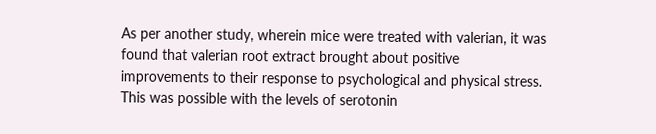As per another study, wherein mice were treated with valerian, it was found that valerian root extract brought about positive improvements to their response to psychological and physical stress. This was possible with the levels of serotonin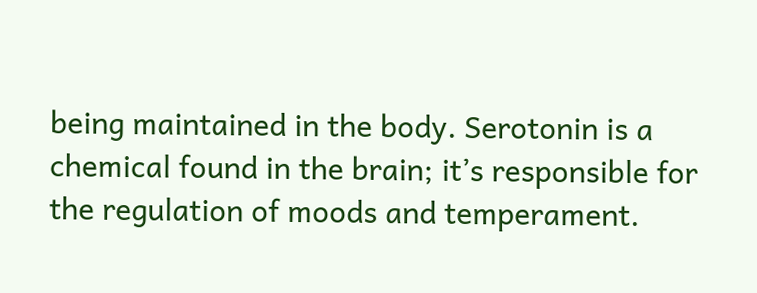being maintained in the body. Serotonin is a chemical found in the brain; it’s responsible for the regulation of moods and temperament.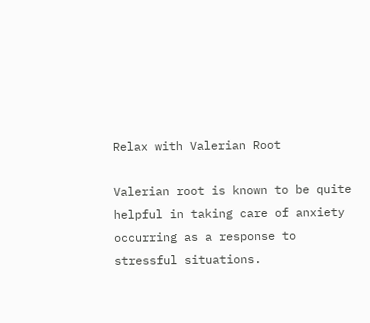Relax with Valerian Root

Valerian root is known to be quite helpful in taking care of anxiety occurring as a response to stressful situations.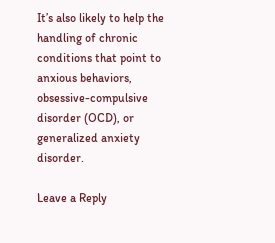It’s also likely to help the handling of chronic conditions that point to anxious behaviors, obsessive-compulsive disorder (OCD), or generalized anxiety disorder.

Leave a Reply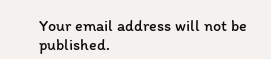Your email address will not be published.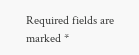Required fields are marked *